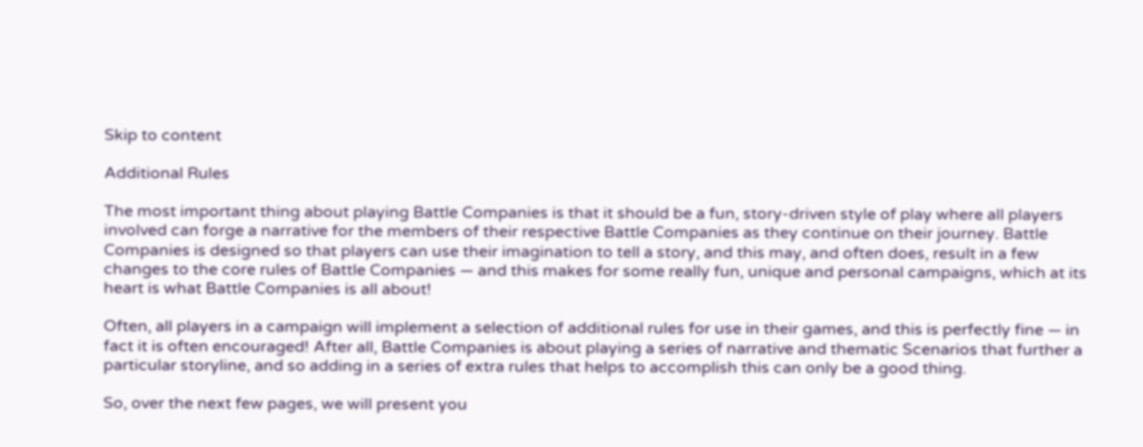Skip to content

Additional Rules

The most important thing about playing Battle Companies is that it should be a fun, story-driven style of play where all players involved can forge a narrative for the members of their respective Battle Companies as they continue on their journey. Battle Companies is designed so that players can use their imagination to tell a story, and this may, and often does, result in a few changes to the core rules of Battle Companies — and this makes for some really fun, unique and personal campaigns, which at its heart is what Battle Companies is all about!

Often, all players in a campaign will implement a selection of additional rules for use in their games, and this is perfectly fine — in fact it is often encouraged! After all, Battle Companies is about playing a series of narrative and thematic Scenarios that further a particular storyline, and so adding in a series of extra rules that helps to accomplish this can only be a good thing.

So, over the next few pages, we will present you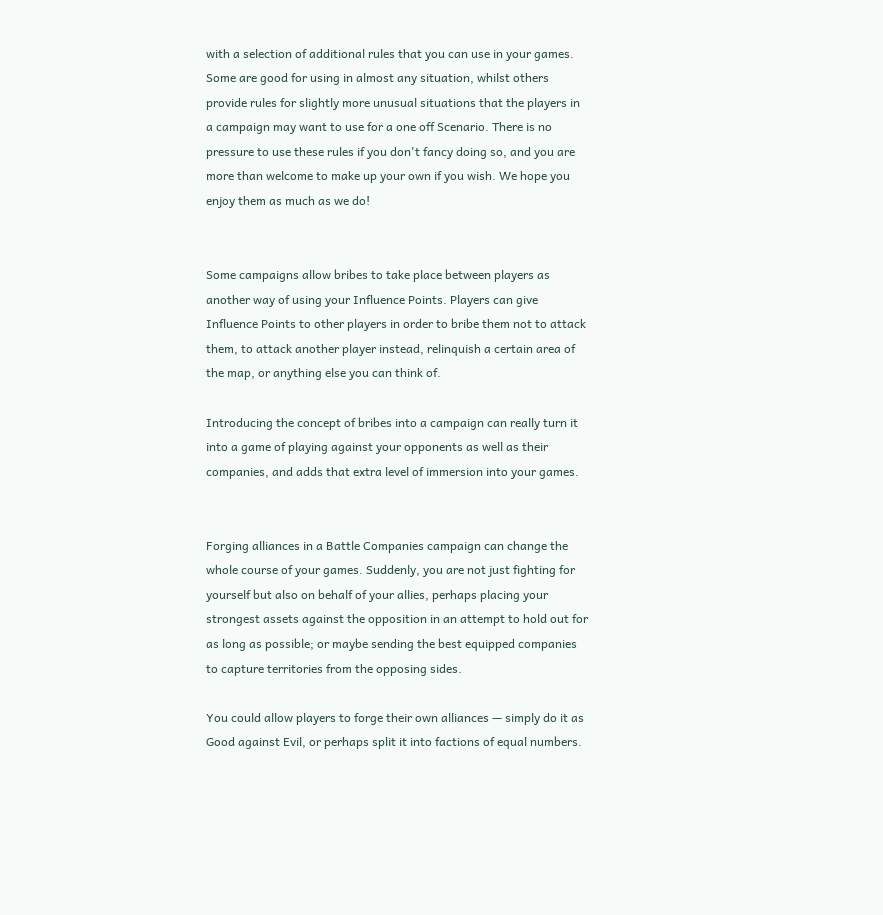with a selection of additional rules that you can use in your games. Some are good for using in almost any situation, whilst others provide rules for slightly more unusual situations that the players in a campaign may want to use for a one off Scenario. There is no pressure to use these rules if you don't fancy doing so, and you are more than welcome to make up your own if you wish. We hope you enjoy them as much as we do!


Some campaigns allow bribes to take place between players as another way of using your Influence Points. Players can give Influence Points to other players in order to bribe them not to attack them, to attack another player instead, relinquish a certain area of the map, or anything else you can think of.

Introducing the concept of bribes into a campaign can really turn it into a game of playing against your opponents as well as their companies, and adds that extra level of immersion into your games.


Forging alliances in a Battle Companies campaign can change the whole course of your games. Suddenly, you are not just fighting for yourself but also on behalf of your allies, perhaps placing your strongest assets against the opposition in an attempt to hold out for as long as possible; or maybe sending the best equipped companies to capture territories from the opposing sides.

You could allow players to forge their own alliances — simply do it as Good against Evil, or perhaps split it into factions of equal numbers.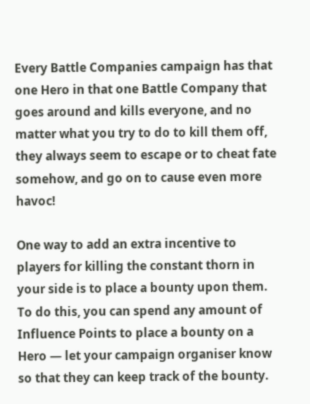Every Battle Companies campaign has that one Hero in that one Battle Company that goes around and kills everyone, and no matter what you try to do to kill them off, they always seem to escape or to cheat fate somehow, and go on to cause even more havoc!

One way to add an extra incentive to players for killing the constant thorn in your side is to place a bounty upon them. To do this, you can spend any amount of Influence Points to place a bounty on a Hero — let your campaign organiser know so that they can keep track of the bounty.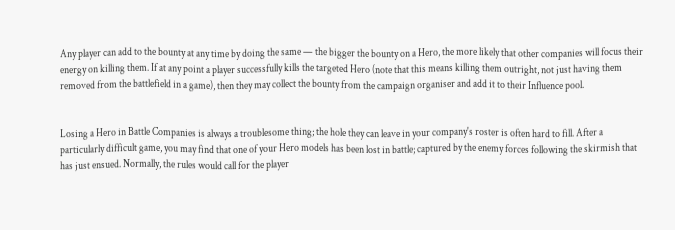Any player can add to the bounty at any time by doing the same — the bigger the bounty on a Hero, the more likely that other companies will focus their energy on killing them. If at any point a player successfully kills the targeted Hero (note that this means killing them outright, not just having them removed from the battlefield in a game), then they may collect the bounty from the campaign organiser and add it to their Influence pool.


Losing a Hero in Battle Companies is always a troublesome thing; the hole they can leave in your company's roster is often hard to fill. After a particularly difficult game, you may find that one of your Hero models has been lost in battle; captured by the enemy forces following the skirmish that has just ensued. Normally, the rules would call for the player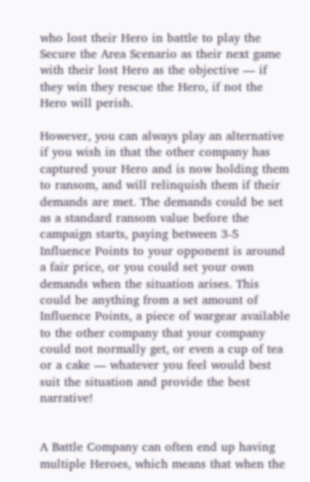who lost their Hero in battle to play the Secure the Area Scenario as their next game with their lost Hero as the objective — if they win they rescue the Hero, if not the Hero will perish.

However, you can always play an alternative if you wish in that the other company has captured your Hero and is now holding them to ransom, and will relinquish them if their demands are met. The demands could be set as a standard ransom value before the campaign starts, paying between 3-5 Influence Points to your opponent is around a fair price, or you could set your own demands when the situation arises. This could be anything from a set amount of Influence Points, a piece of wargear available to the other company that your company could not normally get, or even a cup of tea or a cake — whatever you feel would best suit the situation and provide the best narrative!


A Battle Company can often end up having multiple Heroes, which means that when the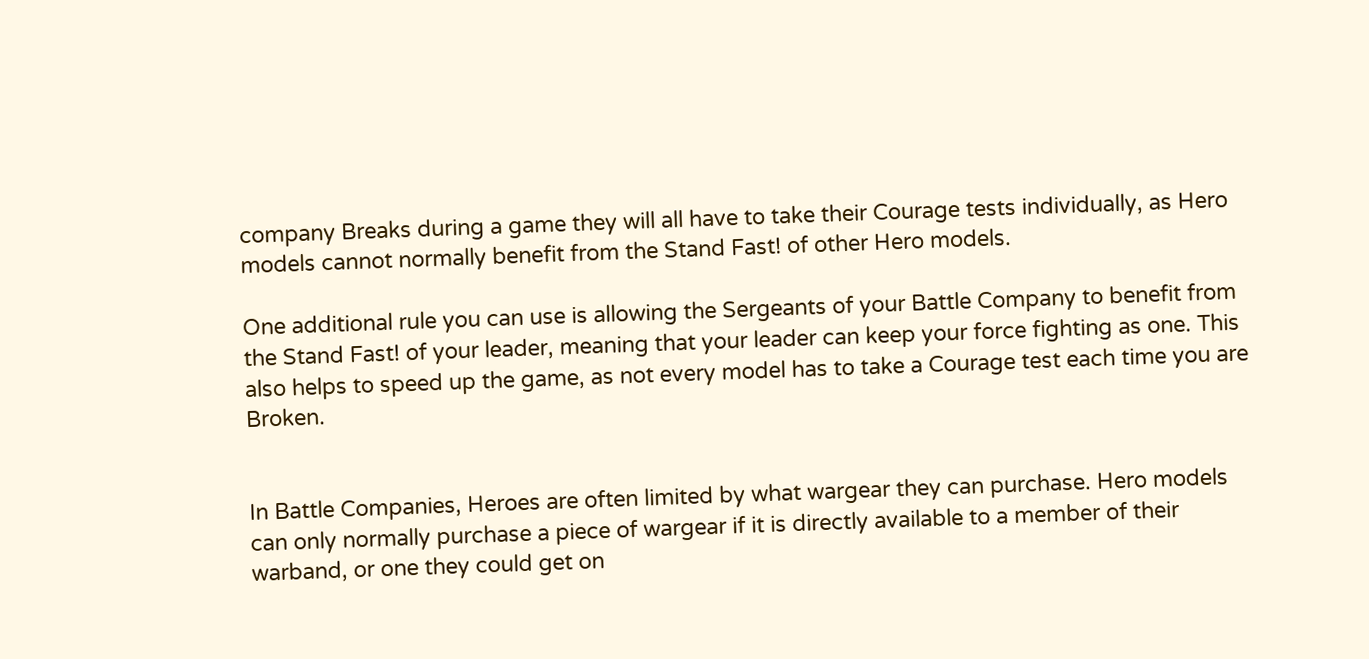company Breaks during a game they will all have to take their Courage tests individually, as Hero models cannot normally benefit from the Stand Fast! of other Hero models.

One additional rule you can use is allowing the Sergeants of your Battle Company to benefit from the Stand Fast! of your leader, meaning that your leader can keep your force fighting as one. This also helps to speed up the game, as not every model has to take a Courage test each time you are Broken.


In Battle Companies, Heroes are often limited by what wargear they can purchase. Hero models can only normally purchase a piece of wargear if it is directly available to a member of their warband, or one they could get on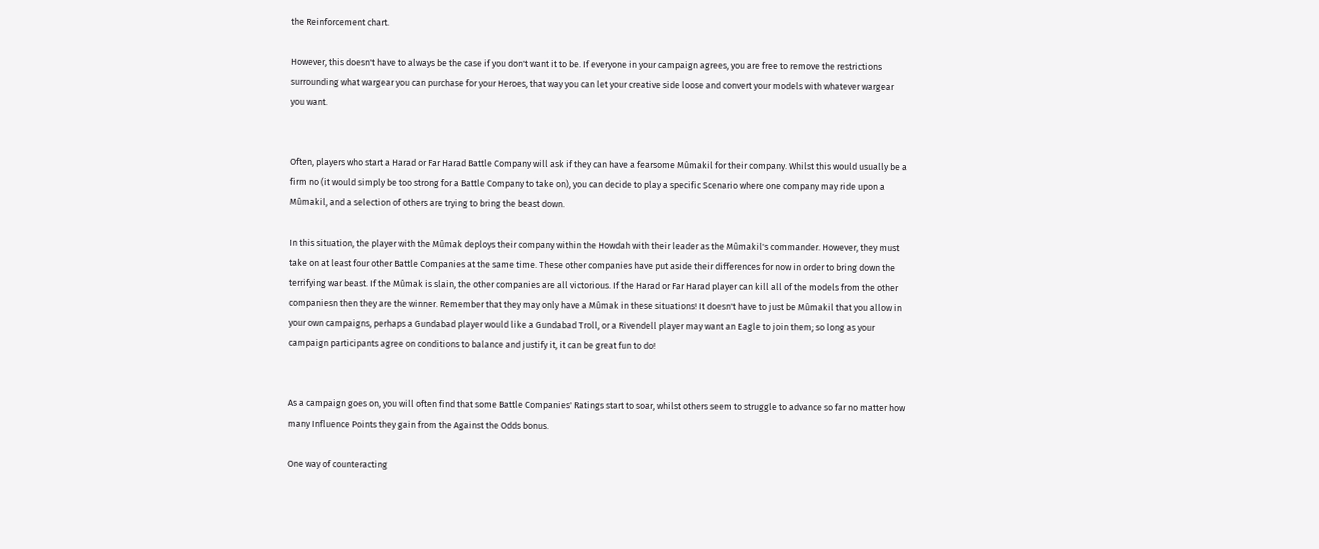the Reinforcement chart.

However, this doesn't have to always be the case if you don't want it to be. If everyone in your campaign agrees, you are free to remove the restrictions surrounding what wargear you can purchase for your Heroes, that way you can let your creative side loose and convert your models with whatever wargear you want.


Often, players who start a Harad or Far Harad Battle Company will ask if they can have a fearsome Mûmakil for their company. Whilst this would usually be a firm no (it would simply be too strong for a Battle Company to take on), you can decide to play a specific Scenario where one company may ride upon a Mûmakil, and a selection of others are trying to bring the beast down.

In this situation, the player with the Mûmak deploys their company within the Howdah with their leader as the Mûmakil's commander. However, they must take on at least four other Battle Companies at the same time. These other companies have put aside their differences for now in order to bring down the terrifying war beast. If the Mûmak is slain, the other companies are all victorious. If the Harad or Far Harad player can kill all of the models from the other companiesn then they are the winner. Remember that they may only have a Mûmak in these situations! It doesn't have to just be Mûmakil that you allow in your own campaigns, perhaps a Gundabad player would like a Gundabad Troll, or a Rivendell player may want an Eagle to join them; so long as your campaign participants agree on conditions to balance and justify it, it can be great fun to do!


As a campaign goes on, you will often find that some Battle Companies' Ratings start to soar, whilst others seem to struggle to advance so far no matter how many Influence Points they gain from the Against the Odds bonus.

One way of counteracting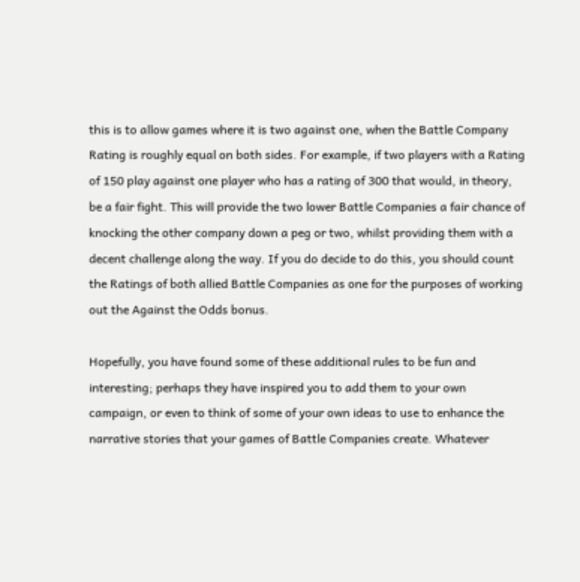this is to allow games where it is two against one, when the Battle Company Rating is roughly equal on both sides. For example, if two players with a Rating of 150 play against one player who has a rating of 300 that would, in theory, be a fair fight. This will provide the two lower Battle Companies a fair chance of knocking the other company down a peg or two, whilst providing them with a decent challenge along the way. If you do decide to do this, you should count the Ratings of both allied Battle Companies as one for the purposes of working out the Against the Odds bonus.

Hopefully, you have found some of these additional rules to be fun and interesting; perhaps they have inspired you to add them to your own campaign, or even to think of some of your own ideas to use to enhance the narrative stories that your games of Battle Companies create. Whatever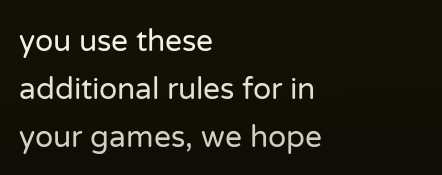you use these additional rules for in your games, we hope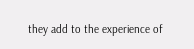they add to the experience of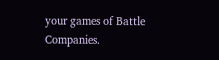your games of Battle Companies.